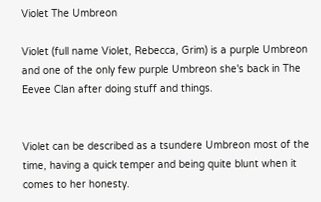Violet The Umbreon

Violet (full name Violet, Rebecca, Grim) is a purple Umbreon and one of the only few purple Umbreon she's back in The Eevee Clan after doing stuff and things.


Violet can be described as a tsundere Umbreon most of the time, having a quick temper and being quite blunt when it comes to her honesty.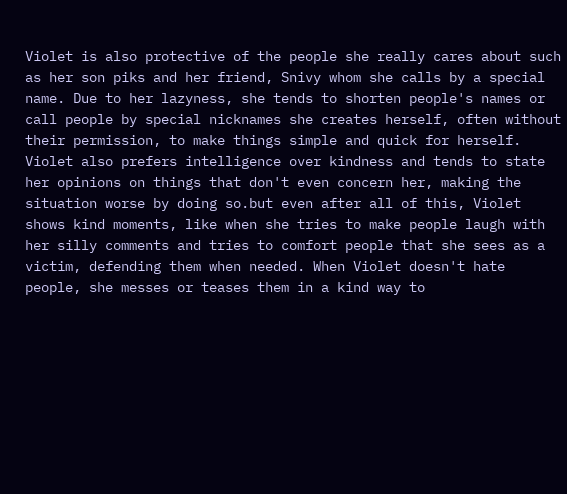Violet is also protective of the people she really cares about such as her son piks and her friend, Snivy whom she calls by a special name. Due to her lazyness, she tends to shorten people's names or call people by special nicknames she creates herself, often without their permission, to make things simple and quick for herself. Violet also prefers intelligence over kindness and tends to state her opinions on things that don't even concern her, making the situation worse by doing so.but even after all of this, Violet shows kind moments, like when she tries to make people laugh with her silly comments and tries to comfort people that she sees as a victim, defending them when needed. When Violet doesn't hate people, she messes or teases them in a kind way to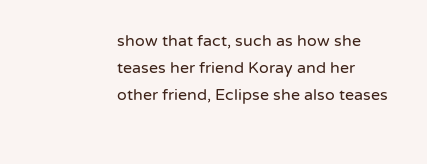show that fact, such as how she teases her friend Koray and her other friend, Eclipse she also teases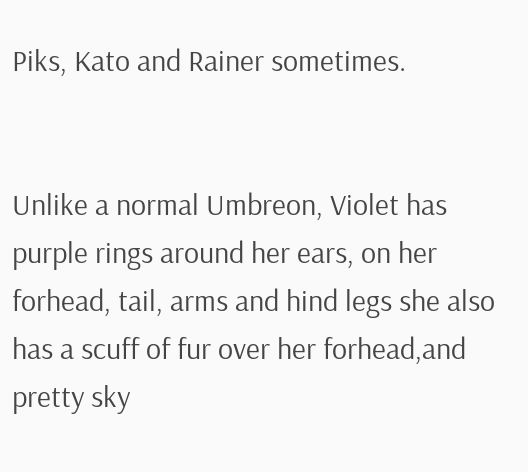Piks, Kato and Rainer sometimes.


Unlike a normal Umbreon, Violet has purple rings around her ears, on her forhead, tail, arms and hind legs she also has a scuff of fur over her forhead,and pretty sky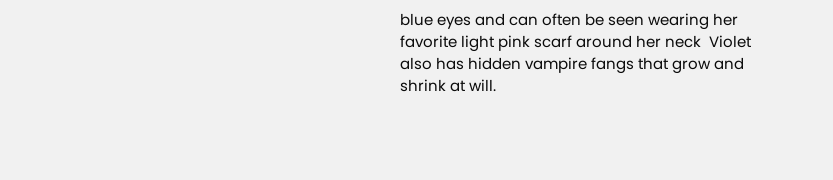blue eyes and can often be seen wearing her favorite light pink scarf around her neck  Violet also has hidden vampire fangs that grow and shrink at will.